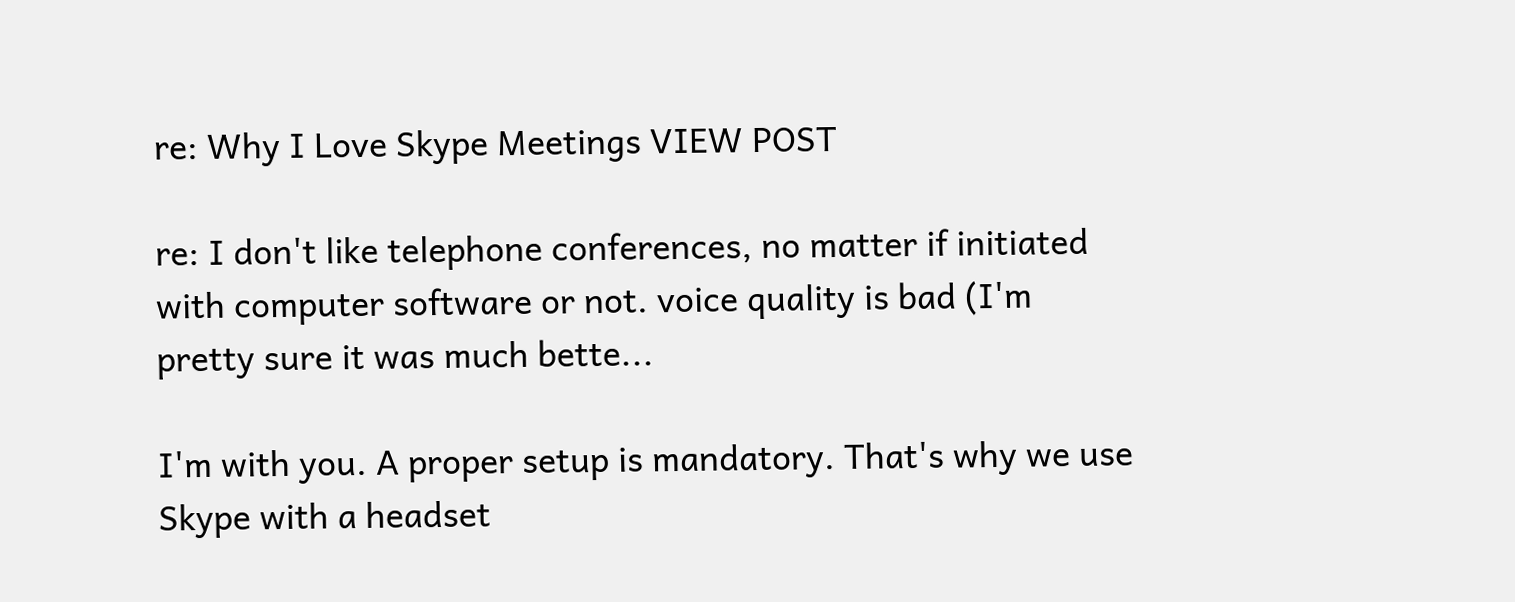re: Why I Love Skype Meetings VIEW POST

re: I don't like telephone conferences, no matter if initiated with computer software or not. voice quality is bad (I'm pretty sure it was much bette...

I'm with you. A proper setup is mandatory. That's why we use Skype with a headset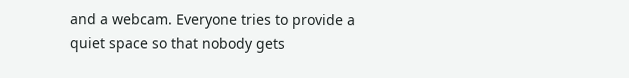and a webcam. Everyone tries to provide a quiet space so that nobody gets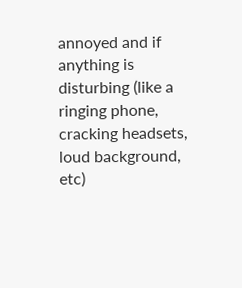annoyed and if anything is disturbing (like a ringing phone, cracking headsets, loud background, etc)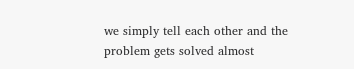we simply tell each other and the problem gets solved almost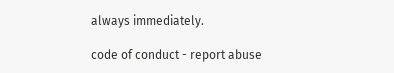always immediately.

code of conduct - report abuse